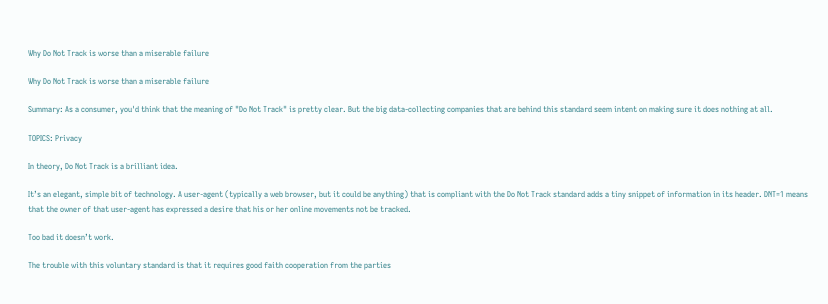Why Do Not Track is worse than a miserable failure

Why Do Not Track is worse than a miserable failure

Summary: As a consumer, you'd think that the meaning of "Do Not Track" is pretty clear. But the big data-collecting companies that are behind this standard seem intent on making sure it does nothing at all.

TOPICS: Privacy

In theory, Do Not Track is a brilliant idea.

It’s an elegant, simple bit of technology. A user-agent (typically a web browser, but it could be anything) that is compliant with the Do Not Track standard adds a tiny snippet of information in its header. DNT=1 means that the owner of that user-agent has expressed a desire that his or her online movements not be tracked.

Too bad it doesn’t work.

The trouble with this voluntary standard is that it requires good faith cooperation from the parties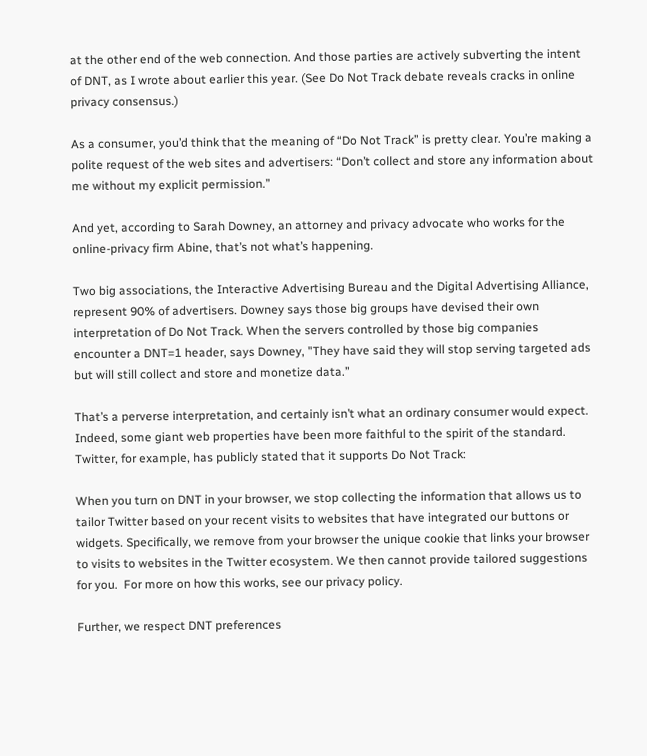at the other end of the web connection. And those parties are actively subverting the intent of DNT, as I wrote about earlier this year. (See Do Not Track debate reveals cracks in online privacy consensus.)

As a consumer, you’d think that the meaning of “Do Not Track” is pretty clear. You’re making a polite request of the web sites and advertisers: “Don’t collect and store any information about me without my explicit permission.”

And yet, according to Sarah Downey, an attorney and privacy advocate who works for the online-privacy firm Abine, that’s not what’s happening.

Two big associations, the Interactive Advertising Bureau and the Digital Advertising Alliance, represent 90% of advertisers. Downey says those big groups have devised their own interpretation of Do Not Track. When the servers controlled by those big companies encounter a DNT=1 header, says Downey, "They have said they will stop serving targeted ads but will still collect and store and monetize data.”

That’s a perverse interpretation, and certainly isn’t what an ordinary consumer would expect. Indeed, some giant web properties have been more faithful to the spirit of the standard. Twitter, for example, has publicly stated that it supports Do Not Track:

When you turn on DNT in your browser, we stop collecting the information that allows us to tailor Twitter based on your recent visits to websites that have integrated our buttons or widgets. Specifically, we remove from your browser the unique cookie that links your browser to visits to websites in the Twitter ecosystem. We then cannot provide tailored suggestions for you.  For more on how this works, see our privacy policy.

Further, we respect DNT preferences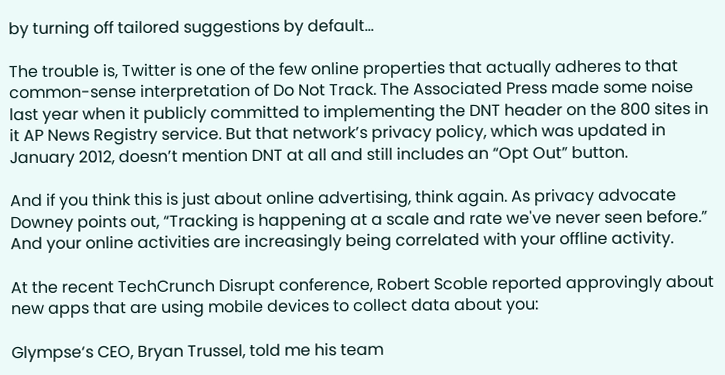by turning off tailored suggestions by default…

The trouble is, Twitter is one of the few online properties that actually adheres to that common-sense interpretation of Do Not Track. The Associated Press made some noise last year when it publicly committed to implementing the DNT header on the 800 sites in it AP News Registry service. But that network’s privacy policy, which was updated in January 2012, doesn’t mention DNT at all and still includes an “Opt Out” button.

And if you think this is just about online advertising, think again. As privacy advocate Downey points out, “Tracking is happening at a scale and rate we've never seen before.” And your online activities are increasingly being correlated with your offline activity.

At the recent TechCrunch Disrupt conference, Robert Scoble reported approvingly about new apps that are using mobile devices to collect data about you:

Glympse‘s CEO, Bryan Trussel, told me his team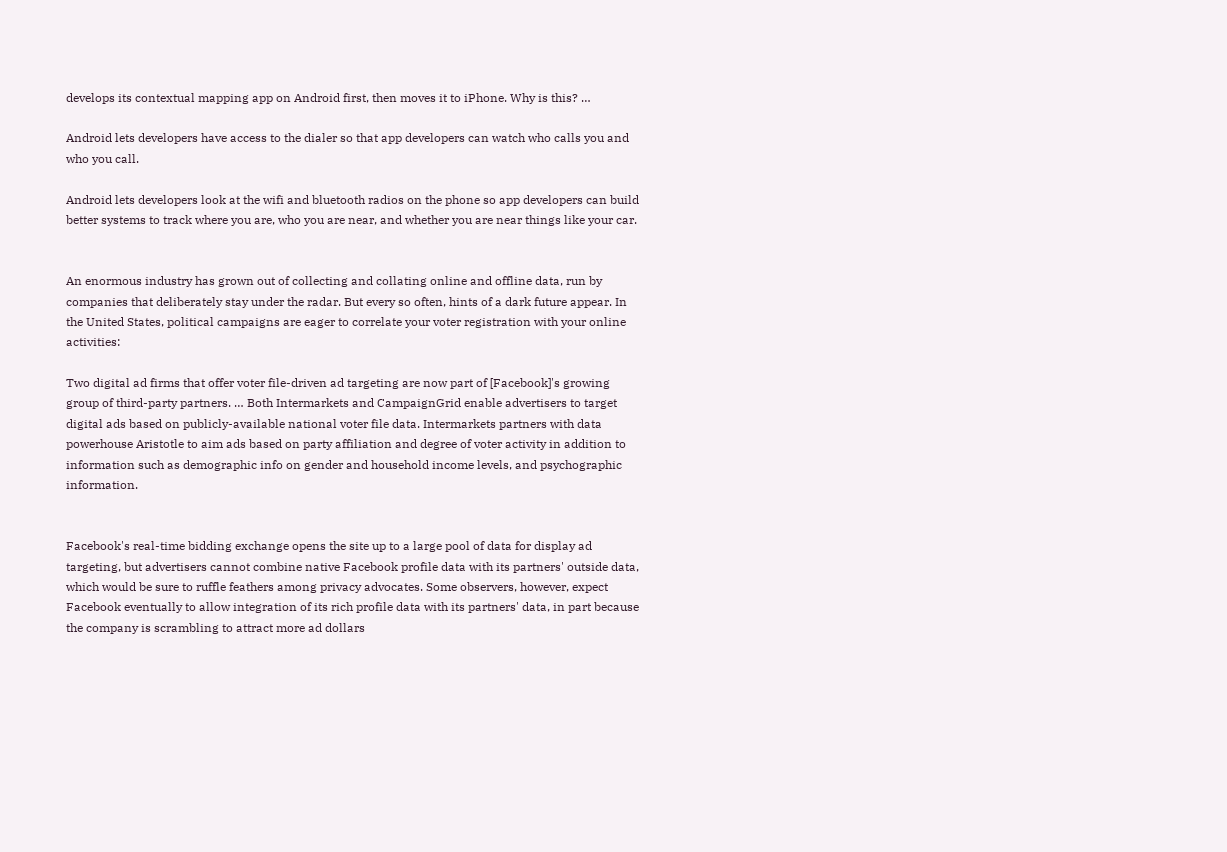develops its contextual mapping app on Android first, then moves it to iPhone. Why is this? …

Android lets developers have access to the dialer so that app developers can watch who calls you and who you call.

Android lets developers look at the wifi and bluetooth radios on the phone so app developers can build better systems to track where you are, who you are near, and whether you are near things like your car.


An enormous industry has grown out of collecting and collating online and offline data, run by companies that deliberately stay under the radar. But every so often, hints of a dark future appear. In the United States, political campaigns are eager to correlate your voter registration with your online activities:

Two digital ad firms that offer voter file-driven ad targeting are now part of [Facebook]'s growing group of third-party partners. … Both Intermarkets and CampaignGrid enable advertisers to target digital ads based on publicly-available national voter file data. Intermarkets partners with data powerhouse Aristotle to aim ads based on party affiliation and degree of voter activity in addition to information such as demographic info on gender and household income levels, and psychographic information.


Facebook's real-time bidding exchange opens the site up to a large pool of data for display ad targeting, but advertisers cannot combine native Facebook profile data with its partners' outside data, which would be sure to ruffle feathers among privacy advocates. Some observers, however, expect Facebook eventually to allow integration of its rich profile data with its partners' data, in part because the company is scrambling to attract more ad dollars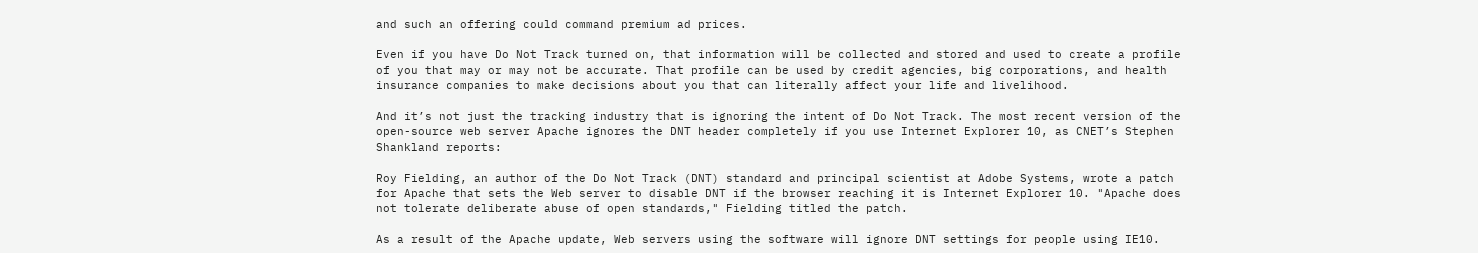and such an offering could command premium ad prices.

Even if you have Do Not Track turned on, that information will be collected and stored and used to create a profile of you that may or may not be accurate. That profile can be used by credit agencies, big corporations, and health insurance companies to make decisions about you that can literally affect your life and livelihood.

And it’s not just the tracking industry that is ignoring the intent of Do Not Track. The most recent version of the open-source web server Apache ignores the DNT header completely if you use Internet Explorer 10, as CNET’s Stephen Shankland reports:

Roy Fielding, an author of the Do Not Track (DNT) standard and principal scientist at Adobe Systems, wrote a patch for Apache that sets the Web server to disable DNT if the browser reaching it is Internet Explorer 10. "Apache does not tolerate deliberate abuse of open standards," Fielding titled the patch.

As a result of the Apache update, Web servers using the software will ignore DNT settings for people using IE10.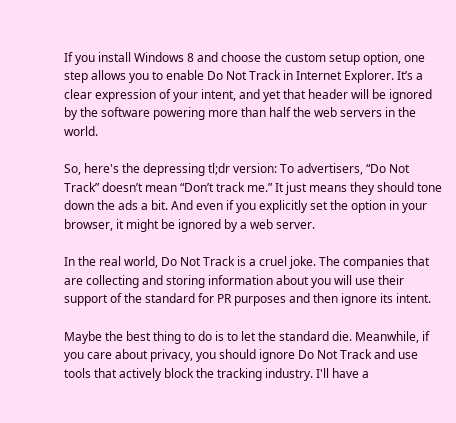If you install Windows 8 and choose the custom setup option, one step allows you to enable Do Not Track in Internet Explorer. It’s a clear expression of your intent, and yet that header will be ignored by the software powering more than half the web servers in the world.

So, here's the depressing tl;dr version: To advertisers, “Do Not Track” doesn’t mean “Don’t track me.” It just means they should tone down the ads a bit. And even if you explicitly set the option in your browser, it might be ignored by a web server.

In the real world, Do Not Track is a cruel joke. The companies that are collecting and storing information about you will use their support of the standard for PR purposes and then ignore its intent.

Maybe the best thing to do is to let the standard die. Meanwhile, if you care about privacy, you should ignore Do Not Track and use tools that actively block the tracking industry. I'll have a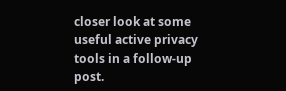closer look at some useful active privacy tools in a follow-up post.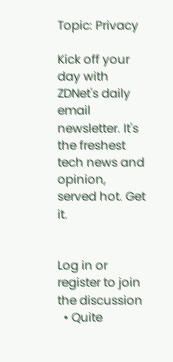Topic: Privacy

Kick off your day with ZDNet's daily email newsletter. It's the freshest tech news and opinion, served hot. Get it.


Log in or register to join the discussion
  • Quite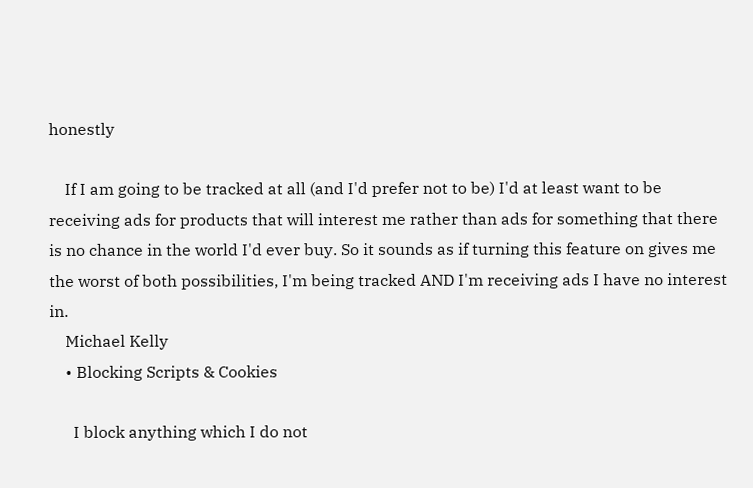honestly

    If I am going to be tracked at all (and I'd prefer not to be) I'd at least want to be receiving ads for products that will interest me rather than ads for something that there is no chance in the world I'd ever buy. So it sounds as if turning this feature on gives me the worst of both possibilities, I'm being tracked AND I'm receiving ads I have no interest in.
    Michael Kelly
    • Blocking Scripts & Cookies

      I block anything which I do not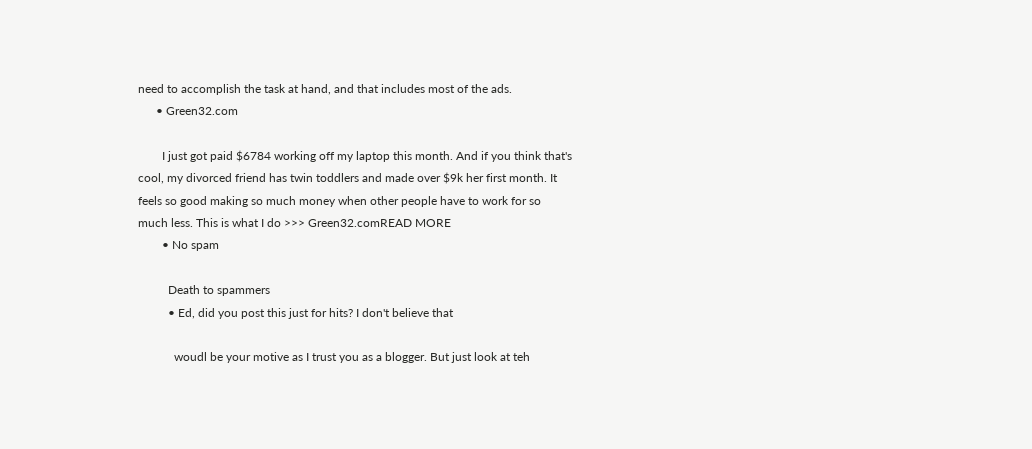need to accomplish the task at hand, and that includes most of the ads.
      • Green32.com

        I just got paid $6784 working off my laptop this month. And if you think that's cool, my divorced friend has twin toddlers and made over $9k her first month. It feels so good making so much money when other people have to work for so much less. This is what I do >>> Green32.comREAD MORE
        • No spam

          Death to spammers
          • Ed, did you post this just for hits? I don't believe that

            woudl be your motive as I trust you as a blogger. But just look at teh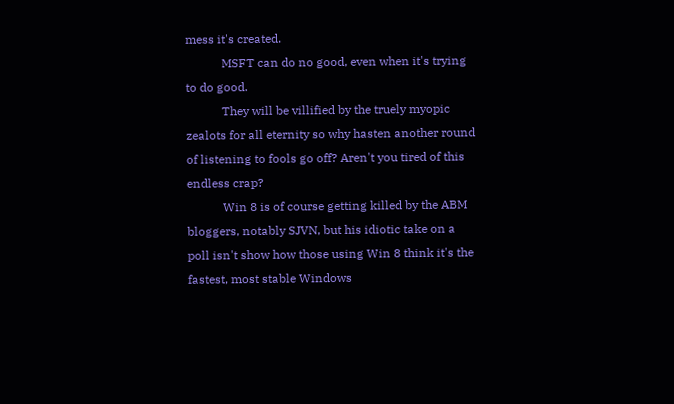mess it's created.
            MSFT can do no good, even when it's trying to do good.
            They will be villified by the truely myopic zealots for all eternity so why hasten another round of listening to fools go off? Aren't you tired of this endless crap?
            Win 8 is of course getting killed by the ABM bloggers, notably SJVN, but his idiotic take on a poll isn't show how those using Win 8 think it's the fastest, most stable Windows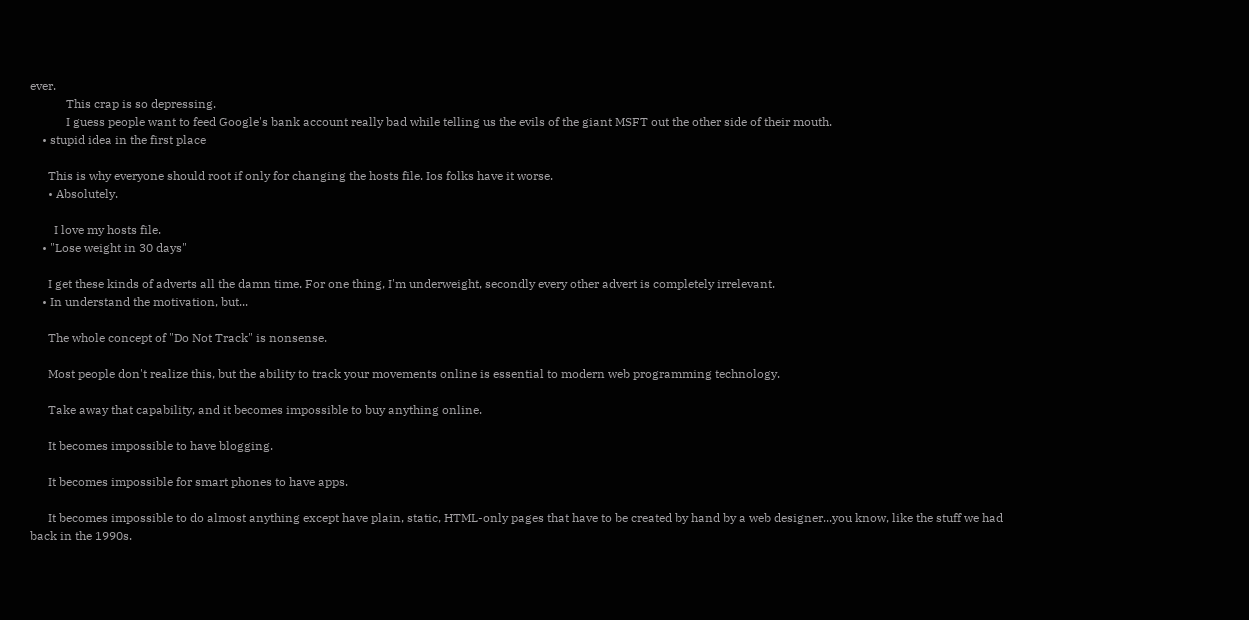ever.
            This crap is so depressing.
            I guess people want to feed Google's bank account really bad while telling us the evils of the giant MSFT out the other side of their mouth.
    • stupid idea in the first place

      This is why everyone should root if only for changing the hosts file. Ios folks have it worse.
      • Absolutely.

        I love my hosts file.
    • "Lose weight in 30 days"

      I get these kinds of adverts all the damn time. For one thing, I'm underweight, secondly every other advert is completely irrelevant.
    • In understand the motivation, but...

      The whole concept of "Do Not Track" is nonsense.

      Most people don't realize this, but the ability to track your movements online is essential to modern web programming technology.

      Take away that capability, and it becomes impossible to buy anything online.

      It becomes impossible to have blogging.

      It becomes impossible for smart phones to have apps.

      It becomes impossible to do almost anything except have plain, static, HTML-only pages that have to be created by hand by a web designer...you know, like the stuff we had back in the 1990s.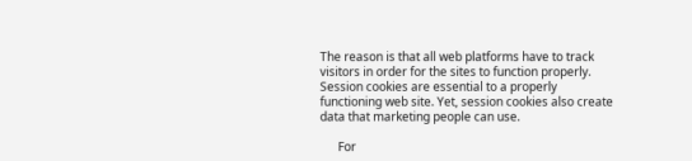The reason is that all web platforms have to track visitors in order for the sites to function properly. Session cookies are essential to a properly functioning web site. Yet, session cookies also create data that marketing people can use.

      For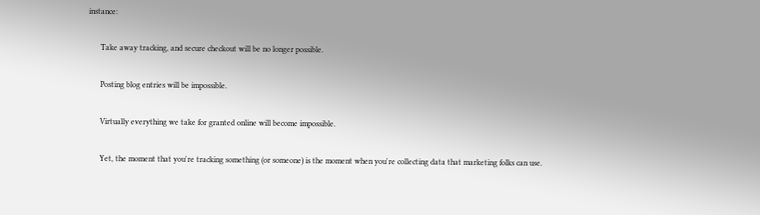instance:

      Take away tracking, and secure checkout will be no longer possible.

      Posting blog entries will be impossible.

      Virtually everything we take for granted online will become impossible.

      Yet, the moment that you're tracking something (or someone) is the moment when you're collecting data that marketing folks can use.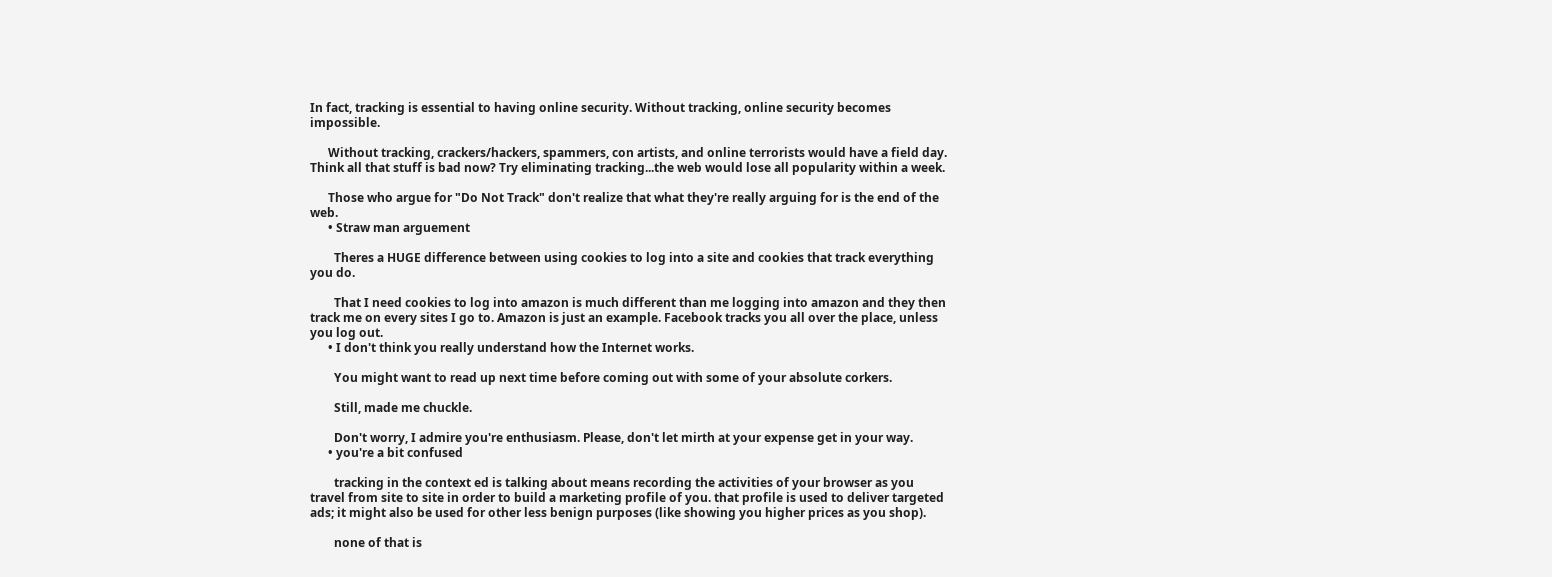In fact, tracking is essential to having online security. Without tracking, online security becomes impossible.

      Without tracking, crackers/hackers, spammers, con artists, and online terrorists would have a field day. Think all that stuff is bad now? Try eliminating tracking...the web would lose all popularity within a week.

      Those who argue for "Do Not Track" don't realize that what they're really arguing for is the end of the web.
      • Straw man arguement

        Theres a HUGE difference between using cookies to log into a site and cookies that track everything you do.

        That I need cookies to log into amazon is much different than me logging into amazon and they then track me on every sites I go to. Amazon is just an example. Facebook tracks you all over the place, unless you log out.
      • I don't think you really understand how the Internet works.

        You might want to read up next time before coming out with some of your absolute corkers.

        Still, made me chuckle.

        Don't worry, I admire you're enthusiasm. Please, don't let mirth at your expense get in your way.
      • you're a bit confused

        tracking in the context ed is talking about means recording the activities of your browser as you travel from site to site in order to build a marketing profile of you. that profile is used to deliver targeted ads; it might also be used for other less benign purposes (like showing you higher prices as you shop).

        none of that is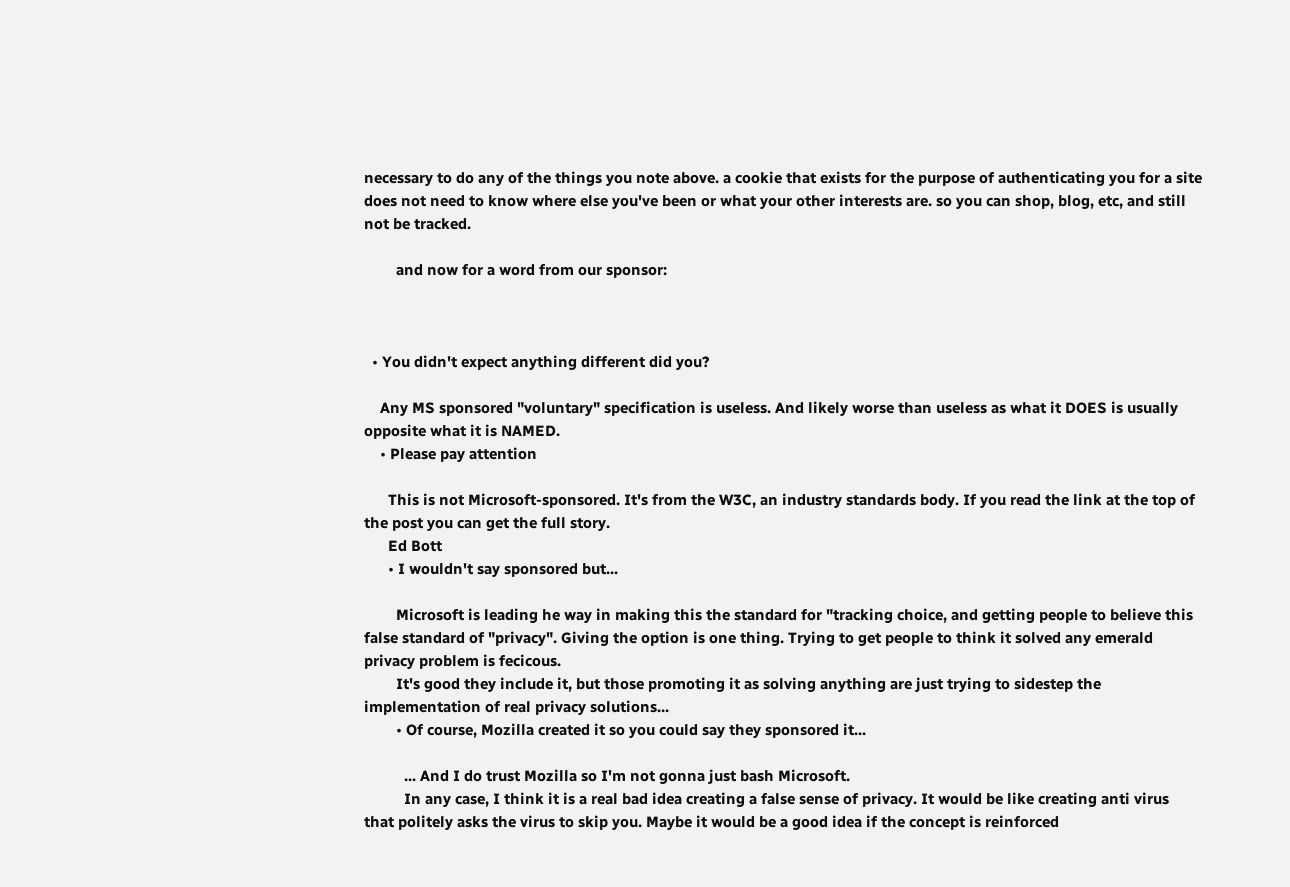necessary to do any of the things you note above. a cookie that exists for the purpose of authenticating you for a site does not need to know where else you've been or what your other interests are. so you can shop, blog, etc, and still not be tracked.

        and now for a word from our sponsor:



  • You didn't expect anything different did you?

    Any MS sponsored "voluntary" specification is useless. And likely worse than useless as what it DOES is usually opposite what it is NAMED.
    • Please pay attention

      This is not Microsoft-sponsored. It's from the W3C, an industry standards body. If you read the link at the top of the post you can get the full story.
      Ed Bott
      • I wouldn't say sponsored but...

        Microsoft is leading he way in making this the standard for "tracking choice, and getting people to believe this false standard of "privacy". Giving the option is one thing. Trying to get people to think it solved any emerald privacy problem is fecicous.
        It's good they include it, but those promoting it as solving anything are just trying to sidestep the implementation of real privacy solutions...
        • Of course, Mozilla created it so you could say they sponsored it...

          ... And I do trust Mozilla so I'm not gonna just bash Microsoft.
          In any case, I think it is a real bad idea creating a false sense of privacy. It would be like creating anti virus that politely asks the virus to skip you. Maybe it would be a good idea if the concept is reinforced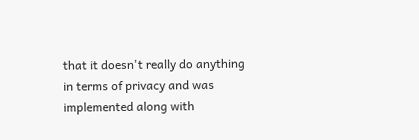that it doesn't really do anything in terms of privacy and was implemented along with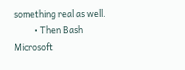something real as well.
          • Then Bash Microsoft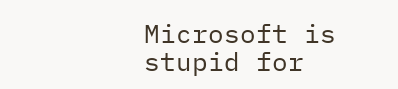Microsoft is stupid for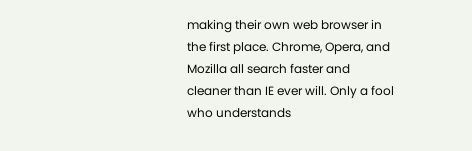making their own web browser in the first place. Chrome, Opera, and Mozilla all search faster and cleaner than IE ever will. Only a fool who understands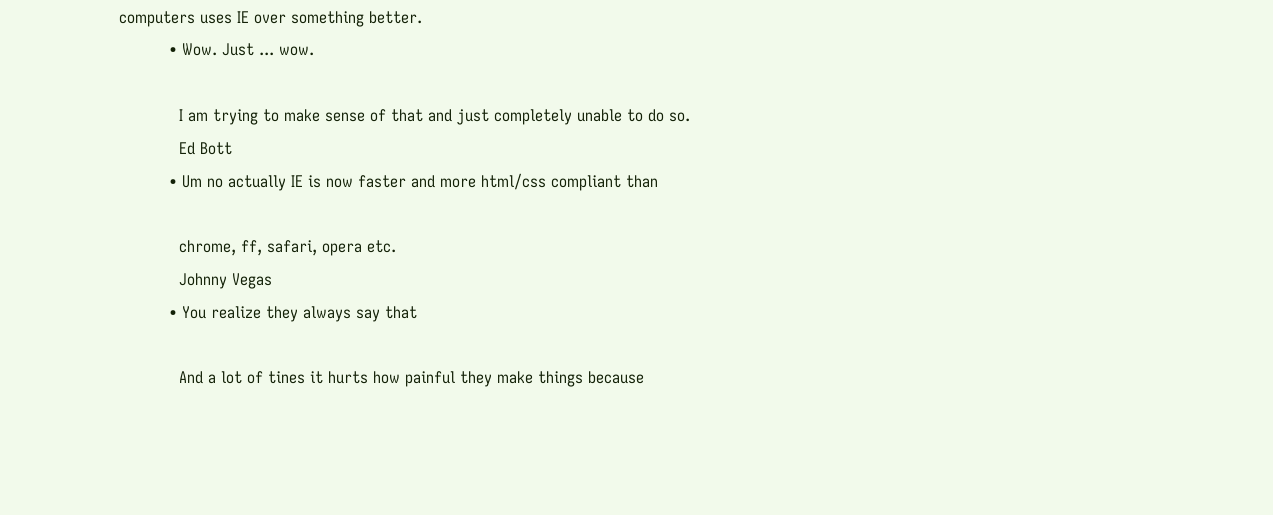computers uses IE over something better.
          • Wow. Just ... wow.

            I am trying to make sense of that and just completely unable to do so.
            Ed Bott
          • Um no actually IE is now faster and more html/css compliant than

            chrome, ff, safari, opera etc.
            Johnny Vegas
          • You realize they always say that

            And a lot of tines it hurts how painful they make things because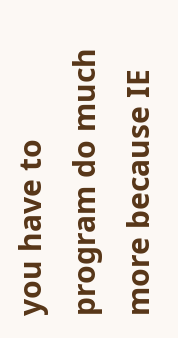you have to program do much more because IE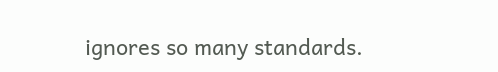ignores so many standards.